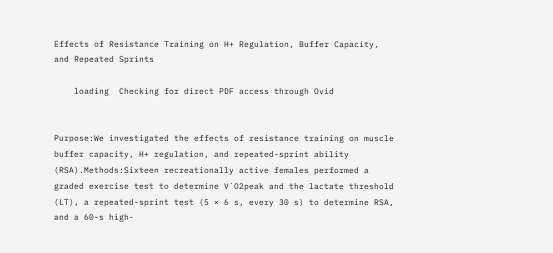Effects of Resistance Training on H+ Regulation, Buffer Capacity, and Repeated Sprints

    loading  Checking for direct PDF access through Ovid


Purpose:We investigated the effects of resistance training on muscle buffer capacity, H+ regulation, and repeated-sprint ability (RSA).Methods:Sixteen recreationally active females performed a graded exercise test to determine V˙O2peak and the lactate threshold (LT), a repeated-sprint test (5 × 6 s, every 30 s) to determine RSA, and a 60-s high-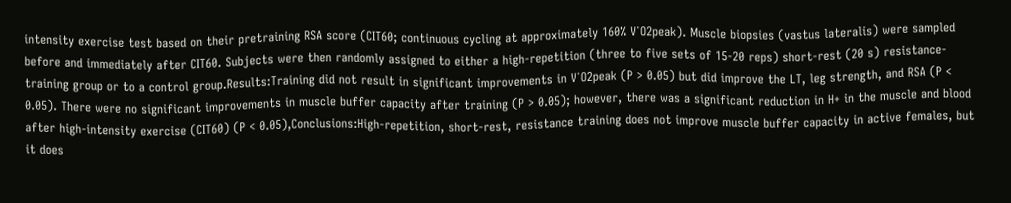intensity exercise test based on their pretraining RSA score (CIT60; continuous cycling at approximately 160% V˙O2peak). Muscle biopsies (vastus lateralis) were sampled before and immediately after CIT60. Subjects were then randomly assigned to either a high-repetition (three to five sets of 15-20 reps) short-rest (20 s) resistance-training group or to a control group.Results:Training did not result in significant improvements in V˙O2peak (P > 0.05) but did improve the LT, leg strength, and RSA (P < 0.05). There were no significant improvements in muscle buffer capacity after training (P > 0.05); however, there was a significant reduction in H+ in the muscle and blood after high-intensity exercise (CIT60) (P < 0.05),Conclusions:High-repetition, short-rest, resistance training does not improve muscle buffer capacity in active females, but it does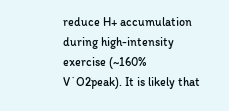reduce H+ accumulation during high-intensity exercise (~160% V˙O2peak). It is likely that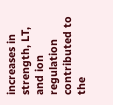increases in strength, LT, and ion regulation contributed to the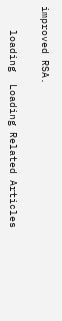improved RSA.

    loading  Loading Related Articles